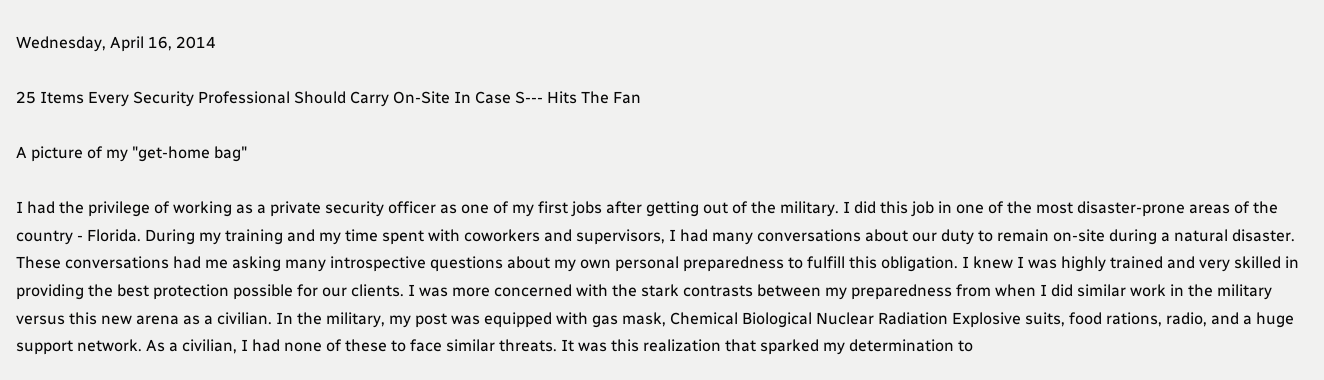Wednesday, April 16, 2014

25 Items Every Security Professional Should Carry On-Site In Case S--- Hits The Fan

A picture of my "get-home bag"

I had the privilege of working as a private security officer as one of my first jobs after getting out of the military. I did this job in one of the most disaster-prone areas of the country - Florida. During my training and my time spent with coworkers and supervisors, I had many conversations about our duty to remain on-site during a natural disaster. These conversations had me asking many introspective questions about my own personal preparedness to fulfill this obligation. I knew I was highly trained and very skilled in providing the best protection possible for our clients. I was more concerned with the stark contrasts between my preparedness from when I did similar work in the military versus this new arena as a civilian. In the military, my post was equipped with gas mask, Chemical Biological Nuclear Radiation Explosive suits, food rations, radio, and a huge support network. As a civilian, I had none of these to face similar threats. It was this realization that sparked my determination to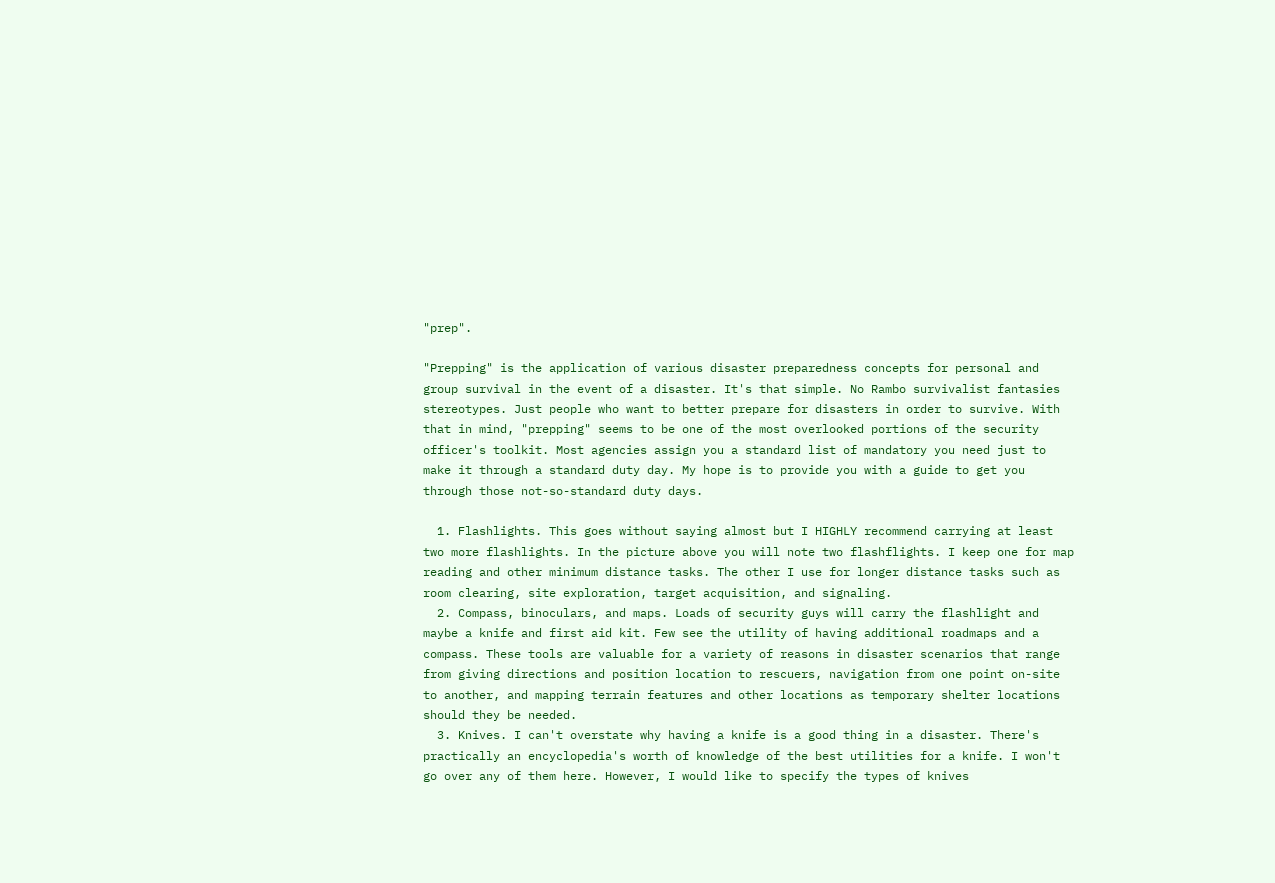"prep".

"Prepping" is the application of various disaster preparedness concepts for personal and group survival in the event of a disaster. It's that simple. No Rambo survivalist fantasies stereotypes. Just people who want to better prepare for disasters in order to survive. With that in mind, "prepping" seems to be one of the most overlooked portions of the security officer's toolkit. Most agencies assign you a standard list of mandatory you need just to make it through a standard duty day. My hope is to provide you with a guide to get you through those not-so-standard duty days.

  1. Flashlights. This goes without saying almost but I HIGHLY recommend carrying at least two more flashlights. In the picture above you will note two flashflights. I keep one for map reading and other minimum distance tasks. The other I use for longer distance tasks such as room clearing, site exploration, target acquisition, and signaling.
  2. Compass, binoculars, and maps. Loads of security guys will carry the flashlight and maybe a knife and first aid kit. Few see the utility of having additional roadmaps and a compass. These tools are valuable for a variety of reasons in disaster scenarios that range from giving directions and position location to rescuers, navigation from one point on-site to another, and mapping terrain features and other locations as temporary shelter locations should they be needed.
  3. Knives. I can't overstate why having a knife is a good thing in a disaster. There's practically an encyclopedia's worth of knowledge of the best utilities for a knife. I won't go over any of them here. However, I would like to specify the types of knives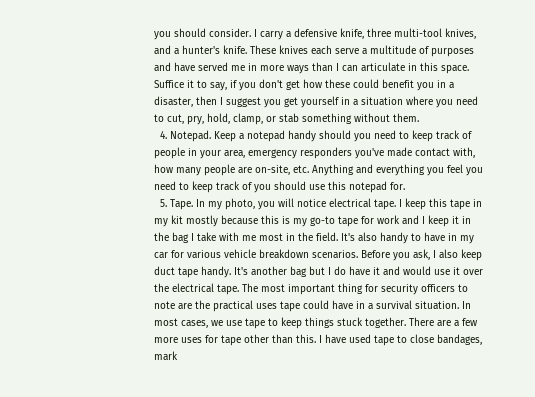you should consider. I carry a defensive knife, three multi-tool knives, and a hunter's knife. These knives each serve a multitude of purposes and have served me in more ways than I can articulate in this space. Suffice it to say, if you don't get how these could benefit you in a disaster, then I suggest you get yourself in a situation where you need to cut, pry, hold, clamp, or stab something without them.
  4. Notepad. Keep a notepad handy should you need to keep track of people in your area, emergency responders you've made contact with, how many people are on-site, etc. Anything and everything you feel you need to keep track of you should use this notepad for.
  5. Tape. In my photo, you will notice electrical tape. I keep this tape in my kit mostly because this is my go-to tape for work and I keep it in the bag I take with me most in the field. It's also handy to have in my car for various vehicle breakdown scenarios. Before you ask, I also keep duct tape handy. It's another bag but I do have it and would use it over the electrical tape. The most important thing for security officers to note are the practical uses tape could have in a survival situation. In most cases, we use tape to keep things stuck together. There are a few more uses for tape other than this. I have used tape to close bandages, mark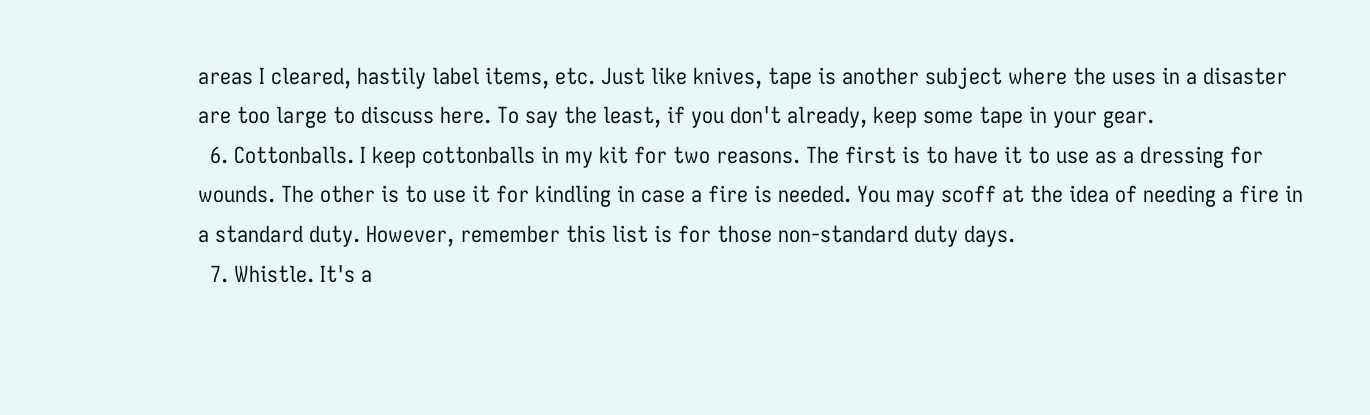areas I cleared, hastily label items, etc. Just like knives, tape is another subject where the uses in a disaster are too large to discuss here. To say the least, if you don't already, keep some tape in your gear.
  6. Cottonballs. I keep cottonballs in my kit for two reasons. The first is to have it to use as a dressing for wounds. The other is to use it for kindling in case a fire is needed. You may scoff at the idea of needing a fire in a standard duty. However, remember this list is for those non-standard duty days.
  7. Whistle. It's a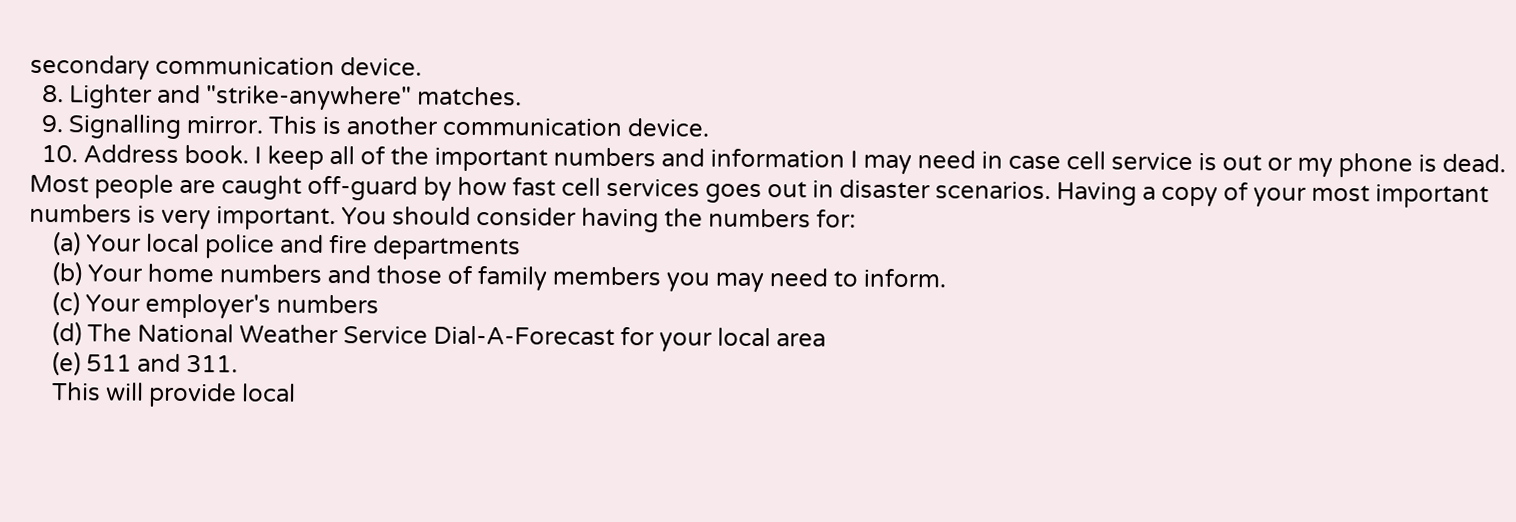secondary communication device.
  8. Lighter and "strike-anywhere" matches.
  9. Signalling mirror. This is another communication device.
  10. Address book. I keep all of the important numbers and information I may need in case cell service is out or my phone is dead. Most people are caught off-guard by how fast cell services goes out in disaster scenarios. Having a copy of your most important numbers is very important. You should consider having the numbers for:
    (a) Your local police and fire departments
    (b) Your home numbers and those of family members you may need to inform.
    (c) Your employer's numbers
    (d) The National Weather Service Dial-A-Forecast for your local area
    (e) 511 and 311.
    This will provide local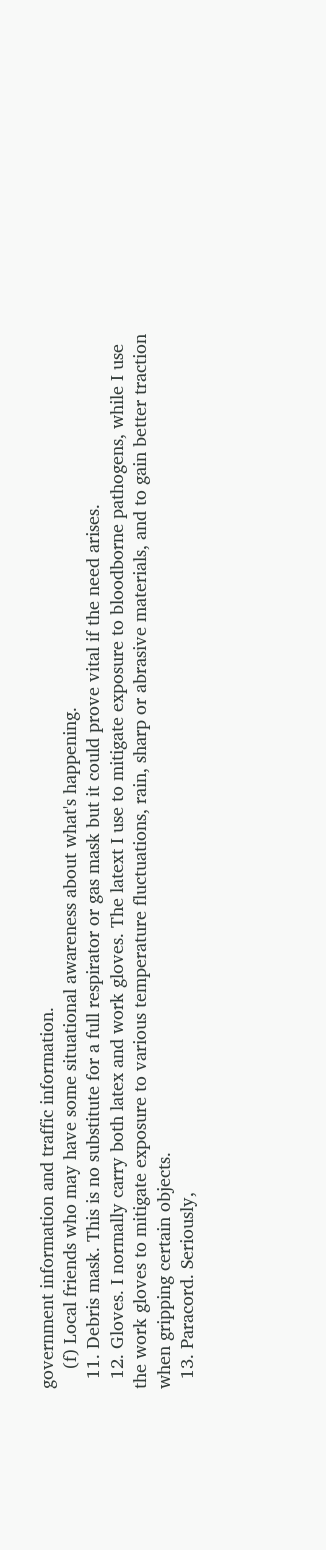government information and traffic information.
    (f) Local friends who may have some situational awareness about what's happening.
  11. Debris mask. This is no substitute for a full respirator or gas mask but it could prove vital if the need arises.
  12. Gloves. I normally carry both latex and work gloves. The latext I use to mitigate exposure to bloodborne pathogens, while I use the work gloves to mitigate exposure to various temperature fluctuations, rain, sharp or abrasive materials, and to gain better traction when gripping certain objects.
  13. Paracord. Seriously,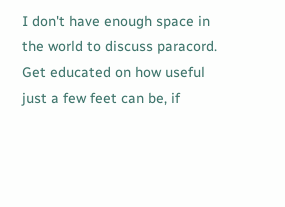I don't have enough space in the world to discuss paracord. Get educated on how useful just a few feet can be, if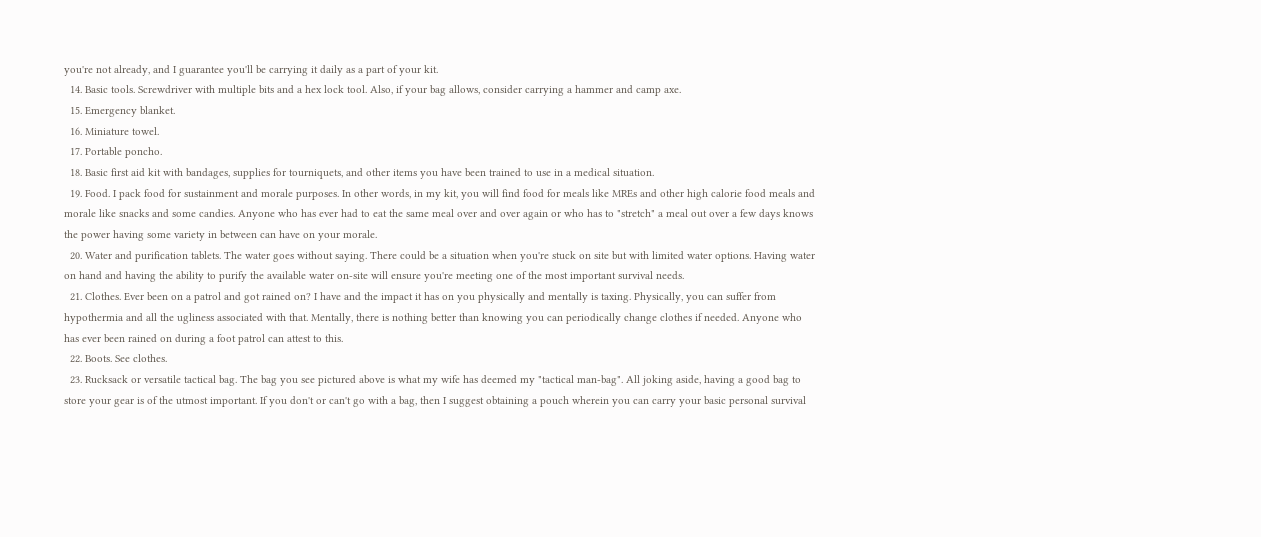you're not already, and I guarantee you'll be carrying it daily as a part of your kit.
  14. Basic tools. Screwdriver with multiple bits and a hex lock tool. Also, if your bag allows, consider carrying a hammer and camp axe.
  15. Emergency blanket.
  16. Miniature towel.
  17. Portable poncho.
  18. Basic first aid kit with bandages, supplies for tourniquets, and other items you have been trained to use in a medical situation.
  19. Food. I pack food for sustainment and morale purposes. In other words, in my kit, you will find food for meals like MREs and other high calorie food meals and morale like snacks and some candies. Anyone who has ever had to eat the same meal over and over again or who has to "stretch" a meal out over a few days knows the power having some variety in between can have on your morale.
  20. Water and purification tablets. The water goes without saying. There could be a situation when you're stuck on site but with limited water options. Having water on hand and having the ability to purify the available water on-site will ensure you're meeting one of the most important survival needs.
  21. Clothes. Ever been on a patrol and got rained on? I have and the impact it has on you physically and mentally is taxing. Physically, you can suffer from hypothermia and all the ugliness associated with that. Mentally, there is nothing better than knowing you can periodically change clothes if needed. Anyone who has ever been rained on during a foot patrol can attest to this.
  22. Boots. See clothes.
  23. Rucksack or versatile tactical bag. The bag you see pictured above is what my wife has deemed my "tactical man-bag". All joking aside, having a good bag to store your gear is of the utmost important. If you don't or can't go with a bag, then I suggest obtaining a pouch wherein you can carry your basic personal survival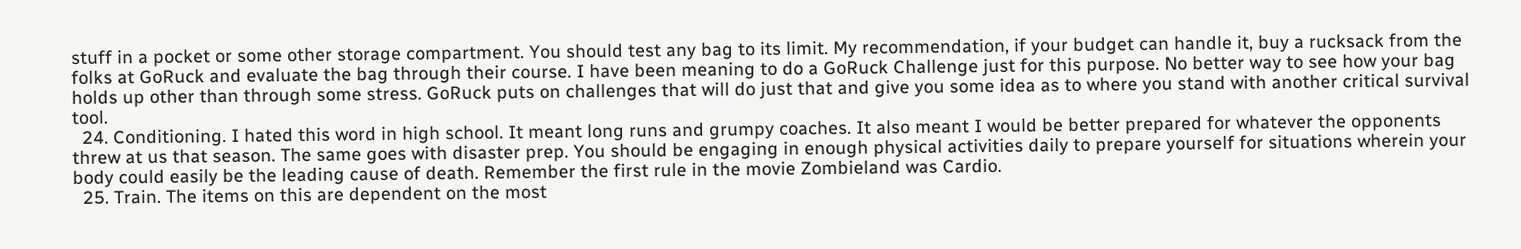stuff in a pocket or some other storage compartment. You should test any bag to its limit. My recommendation, if your budget can handle it, buy a rucksack from the folks at GoRuck and evaluate the bag through their course. I have been meaning to do a GoRuck Challenge just for this purpose. No better way to see how your bag holds up other than through some stress. GoRuck puts on challenges that will do just that and give you some idea as to where you stand with another critical survival tool.
  24. Conditioning. I hated this word in high school. It meant long runs and grumpy coaches. It also meant I would be better prepared for whatever the opponents threw at us that season. The same goes with disaster prep. You should be engaging in enough physical activities daily to prepare yourself for situations wherein your body could easily be the leading cause of death. Remember the first rule in the movie Zombieland was Cardio.
  25. Train. The items on this are dependent on the most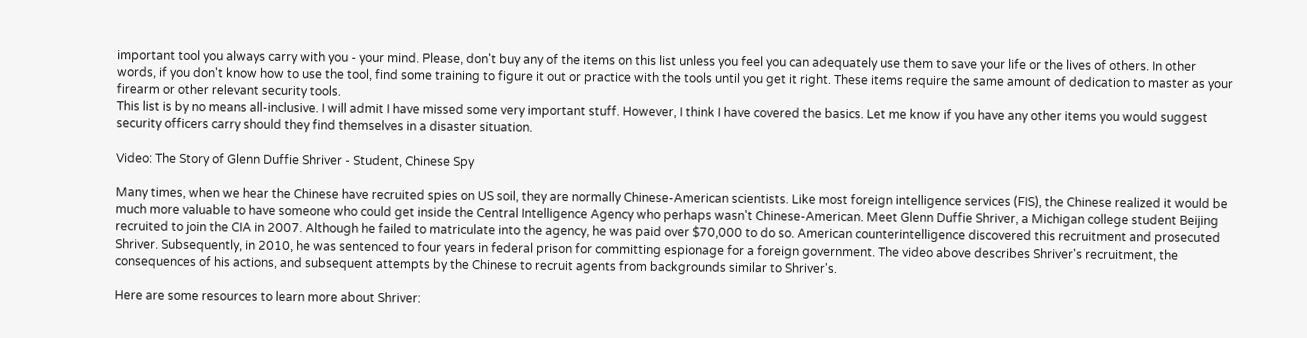important tool you always carry with you - your mind. Please, don't buy any of the items on this list unless you feel you can adequately use them to save your life or the lives of others. In other words, if you don't know how to use the tool, find some training to figure it out or practice with the tools until you get it right. These items require the same amount of dedication to master as your firearm or other relevant security tools.
This list is by no means all-inclusive. I will admit I have missed some very important stuff. However, I think I have covered the basics. Let me know if you have any other items you would suggest security officers carry should they find themselves in a disaster situation.

Video: The Story of Glenn Duffie Shriver - Student, Chinese Spy

Many times, when we hear the Chinese have recruited spies on US soil, they are normally Chinese-American scientists. Like most foreign intelligence services (FIS), the Chinese realized it would be much more valuable to have someone who could get inside the Central Intelligence Agency who perhaps wasn't Chinese-American. Meet Glenn Duffie Shriver, a Michigan college student Beijing recruited to join the CIA in 2007. Although he failed to matriculate into the agency, he was paid over $70,000 to do so. American counterintelligence discovered this recruitment and prosecuted Shriver. Subsequently, in 2010, he was sentenced to four years in federal prison for committing espionage for a foreign government. The video above describes Shriver's recruitment, the consequences of his actions, and subsequent attempts by the Chinese to recruit agents from backgrounds similar to Shriver's.

Here are some resources to learn more about Shriver: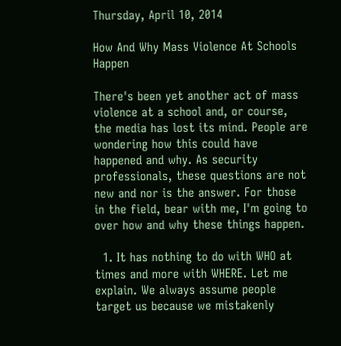Thursday, April 10, 2014

How And Why Mass Violence At Schools Happen

There's been yet another act of mass violence at a school and, or course, the media has lost its mind. People are wondering how this could have happened and why. As security professionals, these questions are not new and nor is the answer. For those in the field, bear with me, I'm going to over how and why these things happen.

  1. It has nothing to do with WHO at times and more with WHERE. Let me explain. We always assume people target us because we mistakenly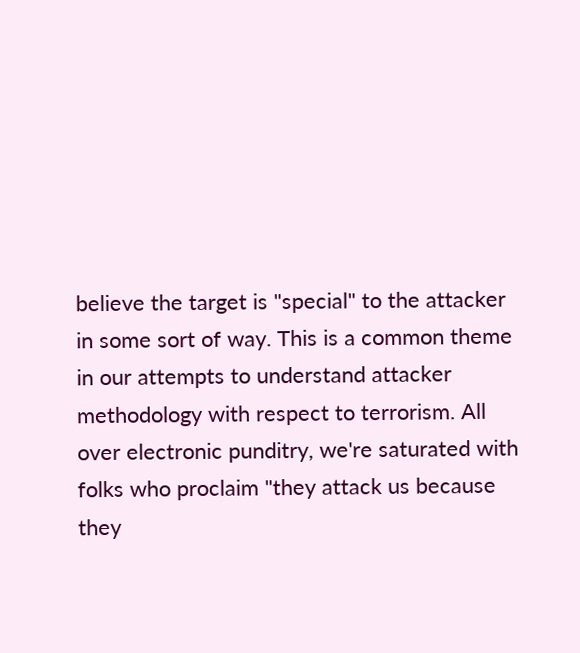believe the target is "special" to the attacker in some sort of way. This is a common theme in our attempts to understand attacker methodology with respect to terrorism. All over electronic punditry, we're saturated with folks who proclaim "they attack us because they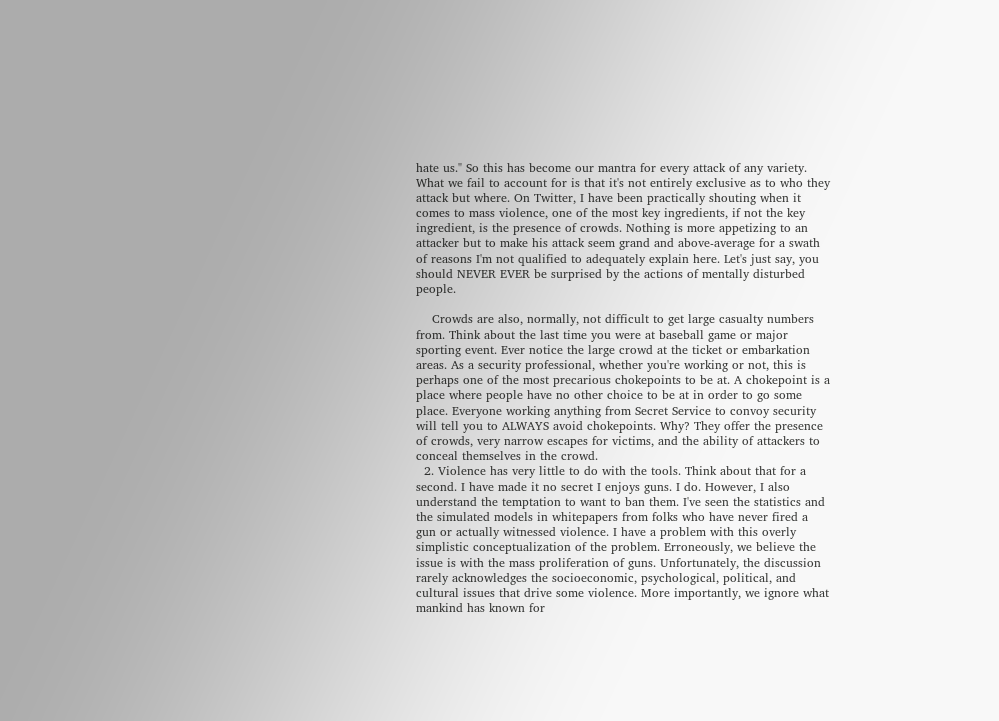hate us." So this has become our mantra for every attack of any variety. What we fail to account for is that it's not entirely exclusive as to who they attack but where. On Twitter, I have been practically shouting when it comes to mass violence, one of the most key ingredients, if not the key ingredient, is the presence of crowds. Nothing is more appetizing to an attacker but to make his attack seem grand and above-average for a swath of reasons I'm not qualified to adequately explain here. Let's just say, you should NEVER EVER be surprised by the actions of mentally disturbed people.

    Crowds are also, normally, not difficult to get large casualty numbers from. Think about the last time you were at baseball game or major sporting event. Ever notice the large crowd at the ticket or embarkation areas. As a security professional, whether you're working or not, this is perhaps one of the most precarious chokepoints to be at. A chokepoint is a place where people have no other choice to be at in order to go some place. Everyone working anything from Secret Service to convoy security will tell you to ALWAYS avoid chokepoints. Why? They offer the presence of crowds, very narrow escapes for victims, and the ability of attackers to conceal themselves in the crowd.
  2. Violence has very little to do with the tools. Think about that for a second. I have made it no secret I enjoys guns. I do. However, I also understand the temptation to want to ban them. I've seen the statistics and the simulated models in whitepapers from folks who have never fired a gun or actually witnessed violence. I have a problem with this overly simplistic conceptualization of the problem. Erroneously, we believe the issue is with the mass proliferation of guns. Unfortunately, the discussion rarely acknowledges the socioeconomic, psychological, political, and cultural issues that drive some violence. More importantly, we ignore what mankind has known for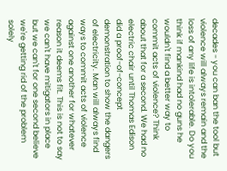decades - you can ban the tool but violence will always remain and the loss of any life is intolerable. Do you think if mankind had no guns he wouldn't find a better way to commit acts of violence? Think about that for a second. We had no electric chair until Thomas Edison did a proof-of-concept demonstration to show the dangers of electricity. Man will always find ways to commit acts of violence against one another for whatever reason it deems fit. This is not to say we can't have mitigators in place but we can't for one second believe we're getting rid of the problem solely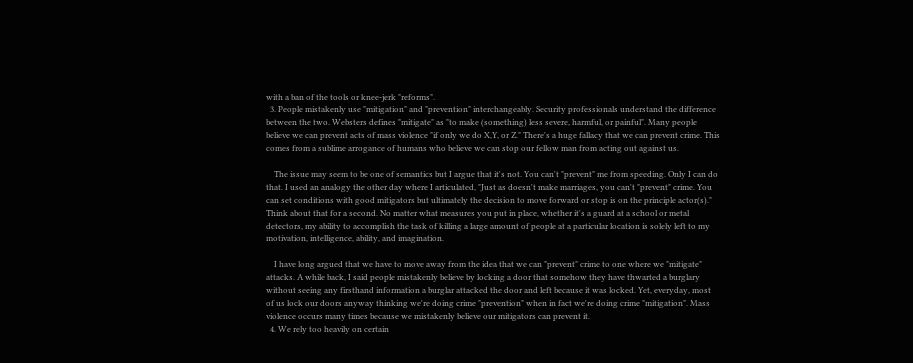with a ban of the tools or knee-jerk "reforms".
  3. People mistakenly use "mitigation" and "prevention" interchangeably. Security professionals understand the difference between the two. Websters defines "mitigate" as "to make (something) less severe, harmful, or painful". Many people believe we can prevent acts of mass violence "if only we do X,Y, or Z." There's a huge fallacy that we can prevent crime. This comes from a sublime arrogance of humans who believe we can stop our fellow man from acting out against us.

    The issue may seem to be one of semantics but I argue that it's not. You can't "prevent" me from speeding. Only I can do that. I used an analogy the other day where I articulated, "Just as doesn't make marriages, you can't "prevent" crime. You can set conditions with good mitigators but ultimately the decision to move forward or stop is on the principle actor(s)." Think about that for a second. No matter what measures you put in place, whether it's a guard at a school or metal detectors, my ability to accomplish the task of killing a large amount of people at a particular location is solely left to my motivation, intelligence, ability, and imagination.

    I have long argued that we have to move away from the idea that we can "prevent" crime to one where we "mitigate" attacks. A while back, I said people mistakenly believe by locking a door that somehow they have thwarted a burglary without seeing any firsthand information a burglar attacked the door and left because it was locked. Yet, everyday, most of us lock our doors anyway thinking we're doing crime "prevention" when in fact we're doing crime "mitigation". Mass violence occurs many times because we mistakenly believe our mitigators can prevent it.
  4. We rely too heavily on certain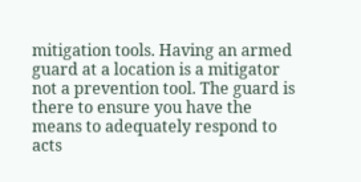mitigation tools. Having an armed guard at a location is a mitigator not a prevention tool. The guard is there to ensure you have the means to adequately respond to acts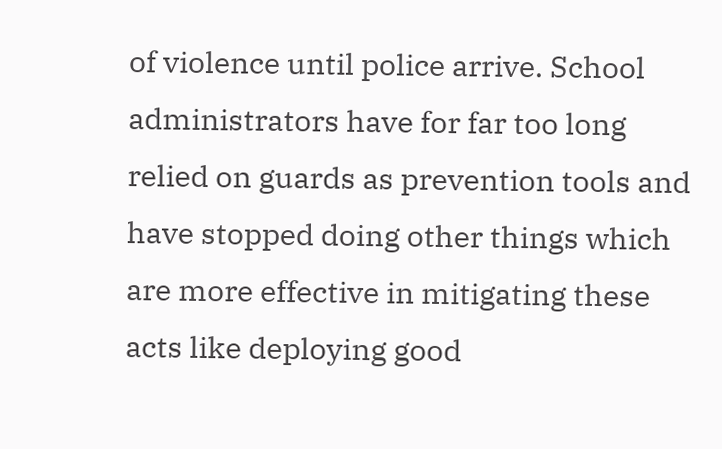of violence until police arrive. School administrators have for far too long relied on guards as prevention tools and have stopped doing other things which are more effective in mitigating these acts like deploying good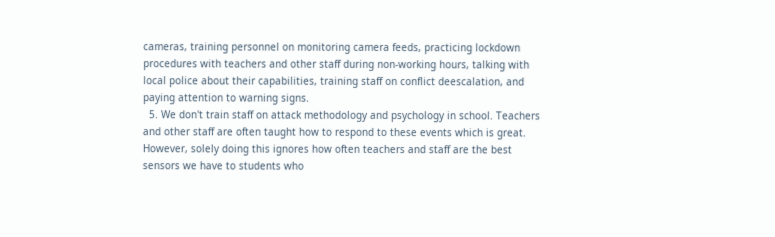cameras, training personnel on monitoring camera feeds, practicing lockdown procedures with teachers and other staff during non-working hours, talking with local police about their capabilities, training staff on conflict deescalation, and paying attention to warning signs.
  5. We don't train staff on attack methodology and psychology in school. Teachers and other staff are often taught how to respond to these events which is great. However, solely doing this ignores how often teachers and staff are the best sensors we have to students who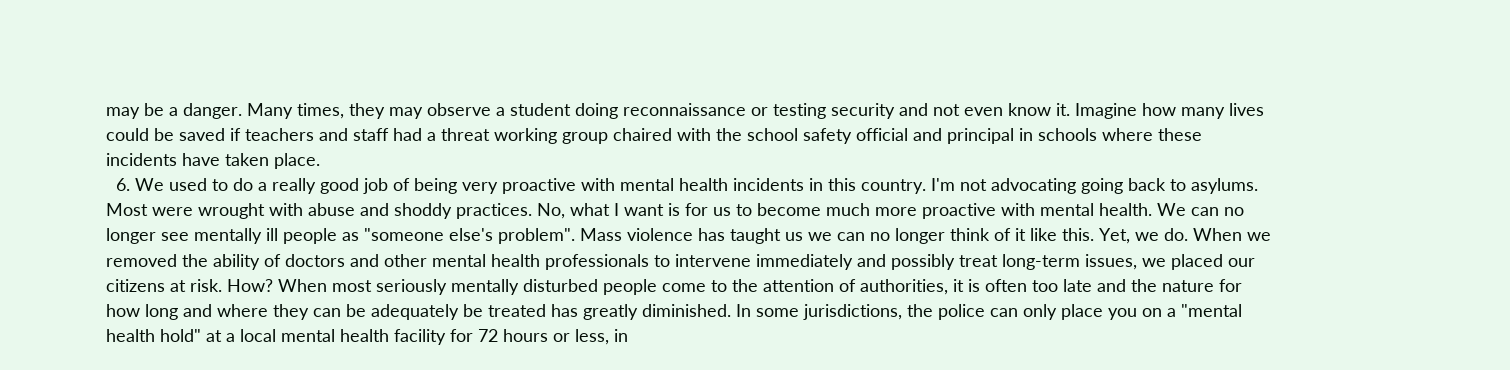may be a danger. Many times, they may observe a student doing reconnaissance or testing security and not even know it. Imagine how many lives could be saved if teachers and staff had a threat working group chaired with the school safety official and principal in schools where these incidents have taken place.
  6. We used to do a really good job of being very proactive with mental health incidents in this country. I'm not advocating going back to asylums. Most were wrought with abuse and shoddy practices. No, what I want is for us to become much more proactive with mental health. We can no longer see mentally ill people as "someone else's problem". Mass violence has taught us we can no longer think of it like this. Yet, we do. When we removed the ability of doctors and other mental health professionals to intervene immediately and possibly treat long-term issues, we placed our citizens at risk. How? When most seriously mentally disturbed people come to the attention of authorities, it is often too late and the nature for how long and where they can be adequately be treated has greatly diminished. In some jurisdictions, the police can only place you on a "mental health hold" at a local mental health facility for 72 hours or less, in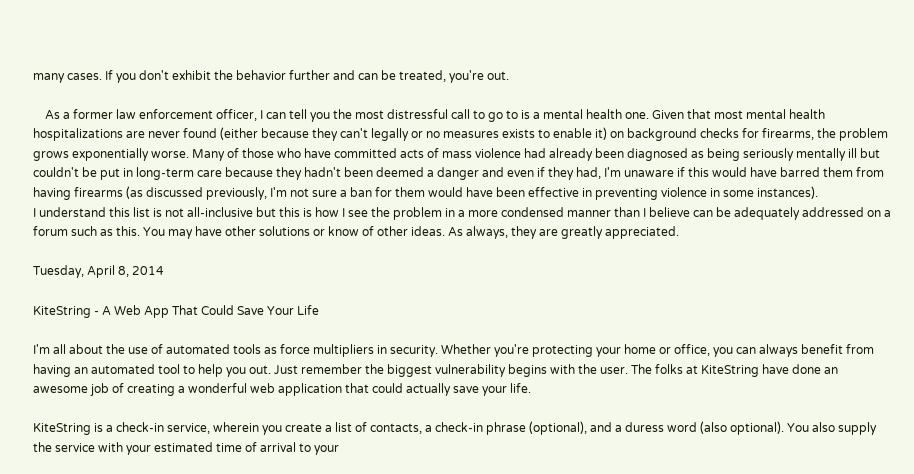many cases. If you don't exhibit the behavior further and can be treated, you're out.

    As a former law enforcement officer, I can tell you the most distressful call to go to is a mental health one. Given that most mental health hospitalizations are never found (either because they can't legally or no measures exists to enable it) on background checks for firearms, the problem grows exponentially worse. Many of those who have committed acts of mass violence had already been diagnosed as being seriously mentally ill but couldn't be put in long-term care because they hadn't been deemed a danger and even if they had, I'm unaware if this would have barred them from having firearms (as discussed previously, I'm not sure a ban for them would have been effective in preventing violence in some instances).
I understand this list is not all-inclusive but this is how I see the problem in a more condensed manner than I believe can be adequately addressed on a forum such as this. You may have other solutions or know of other ideas. As always, they are greatly appreciated.

Tuesday, April 8, 2014

KiteString - A Web App That Could Save Your Life

I'm all about the use of automated tools as force multipliers in security. Whether you're protecting your home or office, you can always benefit from having an automated tool to help you out. Just remember the biggest vulnerability begins with the user. The folks at KiteString have done an awesome job of creating a wonderful web application that could actually save your life.

KiteString is a check-in service, wherein you create a list of contacts, a check-in phrase (optional), and a duress word (also optional). You also supply the service with your estimated time of arrival to your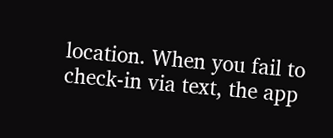location. When you fail to check-in via text, the app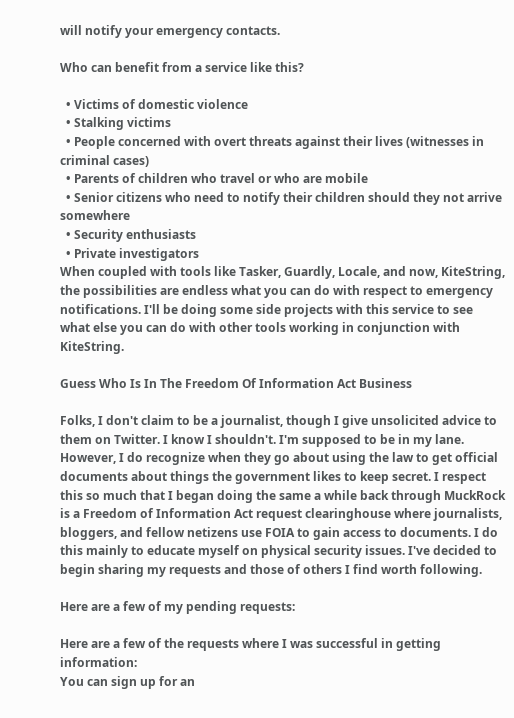will notify your emergency contacts.

Who can benefit from a service like this?

  • Victims of domestic violence
  • Stalking victims
  • People concerned with overt threats against their lives (witnesses in criminal cases)
  • Parents of children who travel or who are mobile
  • Senior citizens who need to notify their children should they not arrive somewhere
  • Security enthusiasts
  • Private investigators
When coupled with tools like Tasker, Guardly, Locale, and now, KiteString, the possibilities are endless what you can do with respect to emergency notifications. I'll be doing some side projects with this service to see what else you can do with other tools working in conjunction with KiteString.

Guess Who Is In The Freedom Of Information Act Business

Folks, I don't claim to be a journalist, though I give unsolicited advice to them on Twitter. I know I shouldn't. I'm supposed to be in my lane. However, I do recognize when they go about using the law to get official documents about things the government likes to keep secret. I respect this so much that I began doing the same a while back through MuckRock is a Freedom of Information Act request clearinghouse where journalists, bloggers, and fellow netizens use FOIA to gain access to documents. I do this mainly to educate myself on physical security issues. I've decided to begin sharing my requests and those of others I find worth following.

Here are a few of my pending requests:

Here are a few of the requests where I was successful in getting information:
You can sign up for an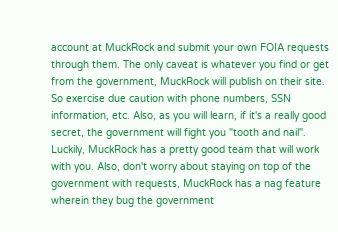account at MuckRock and submit your own FOIA requests through them. The only caveat is whatever you find or get from the government, MuckRock will publish on their site. So exercise due caution with phone numbers, SSN information, etc. Also, as you will learn, if it's a really good secret, the government will fight you "tooth and nail". Luckily, MuckRock has a pretty good team that will work with you. Also, don't worry about staying on top of the government with requests, MuckRock has a nag feature wherein they bug the government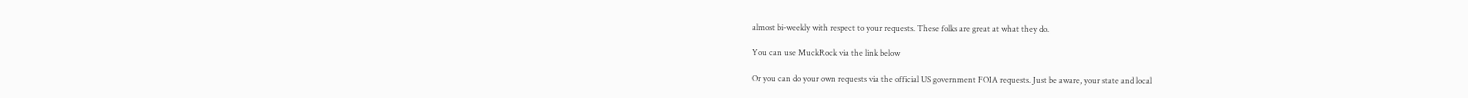almost bi-weekly with respect to your requests. These folks are great at what they do.

You can use MuckRock via the link below

Or you can do your own requests via the official US government FOIA requests. Just be aware, your state and local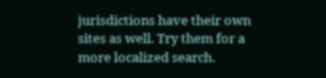jurisdictions have their own sites as well. Try them for a more localized search.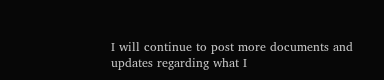I will continue to post more documents and updates regarding what I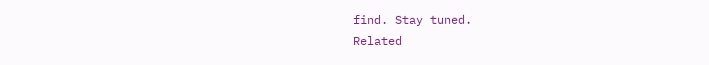find. Stay tuned.
Related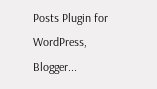Posts Plugin for WordPress, Blogger...